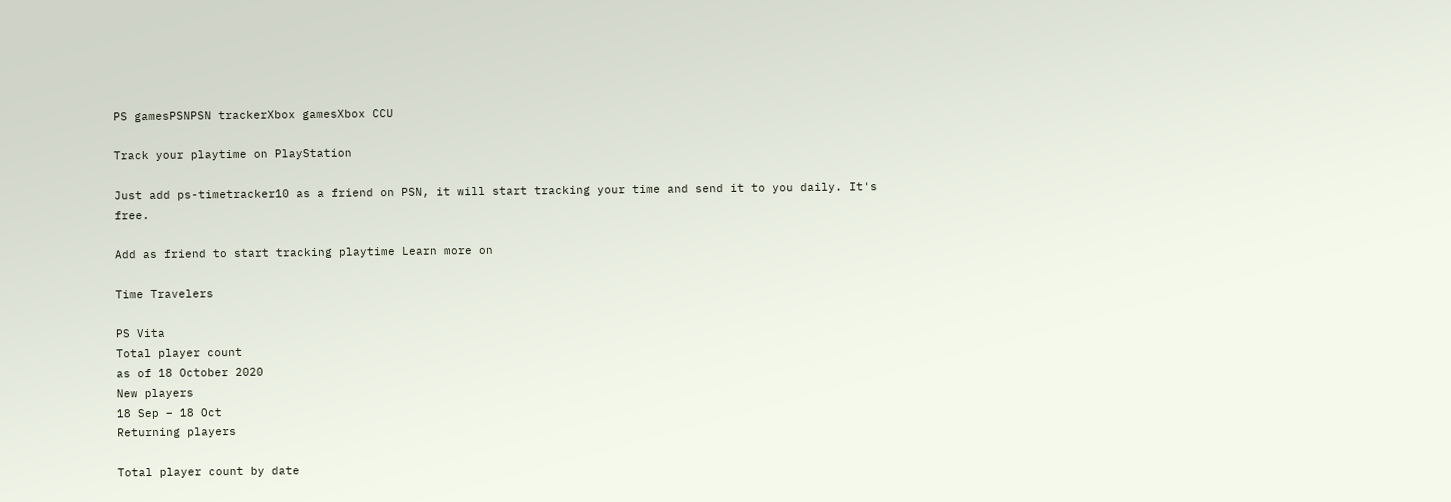PS gamesPSNPSN trackerXbox gamesXbox CCU

Track your playtime on PlayStation

Just add ps-timetracker10 as a friend on PSN, it will start tracking your time and send it to you daily. It's free.

Add as friend to start tracking playtime Learn more on

Time Travelers

PS Vita
Total player count
as of 18 October 2020
New players
18 Sep – 18 Oct
Returning players

Total player count by date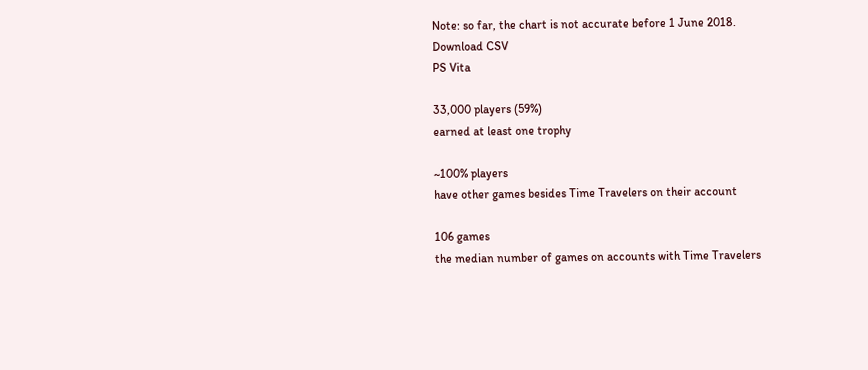Note: so far, the chart is not accurate before 1 June 2018.
Download CSV
PS Vita

33,000 players (59%)
earned at least one trophy

~100% players
have other games besides Time Travelers on their account

106 games
the median number of games on accounts with Time Travelers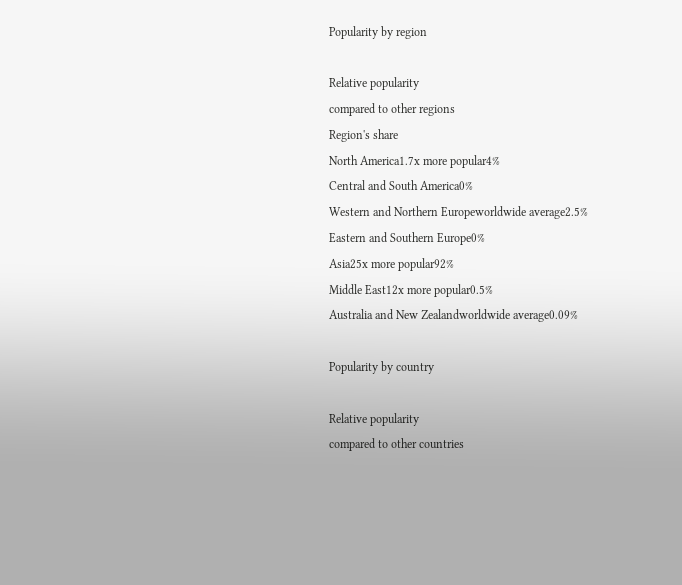Popularity by region

Relative popularity
compared to other regions
Region's share
North America1.7x more popular4%
Central and South America0%
Western and Northern Europeworldwide average2.5%
Eastern and Southern Europe0%
Asia25x more popular92%
Middle East12x more popular0.5%
Australia and New Zealandworldwide average0.09%

Popularity by country

Relative popularity
compared to other countries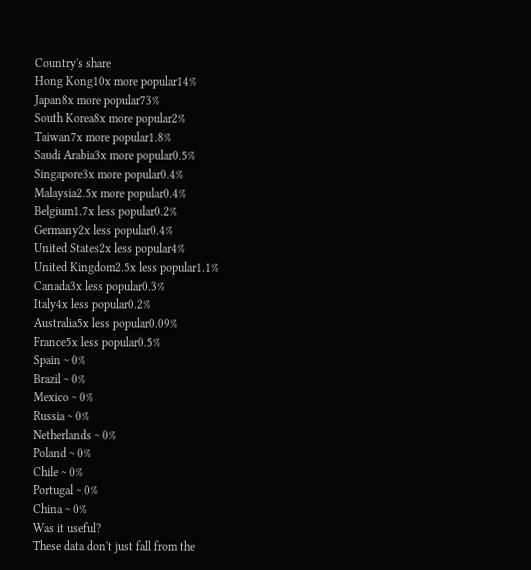Country's share
Hong Kong10x more popular14%
Japan8x more popular73%
South Korea8x more popular2%
Taiwan7x more popular1.8%
Saudi Arabia3x more popular0.5%
Singapore3x more popular0.4%
Malaysia2.5x more popular0.4%
Belgium1.7x less popular0.2%
Germany2x less popular0.4%
United States2x less popular4%
United Kingdom2.5x less popular1.1%
Canada3x less popular0.3%
Italy4x less popular0.2%
Australia5x less popular0.09%
France5x less popular0.5%
Spain ~ 0%
Brazil ~ 0%
Mexico ~ 0%
Russia ~ 0%
Netherlands ~ 0%
Poland ~ 0%
Chile ~ 0%
Portugal ~ 0%
China ~ 0%
Was it useful?
These data don't just fall from the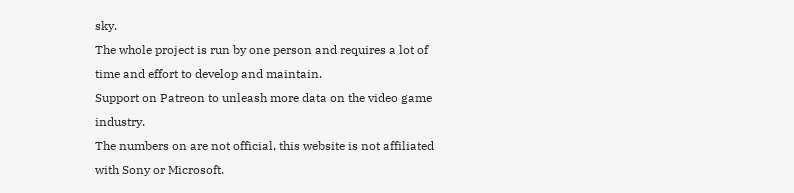sky.
The whole project is run by one person and requires a lot of time and effort to develop and maintain.
Support on Patreon to unleash more data on the video game industry.
The numbers on are not official, this website is not affiliated with Sony or Microsoft.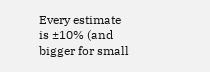Every estimate is ±10% (and bigger for small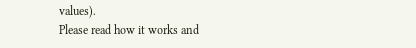values).
Please read how it works and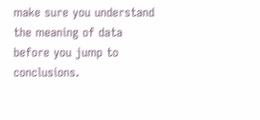make sure you understand the meaning of data before you jump to conclusions.